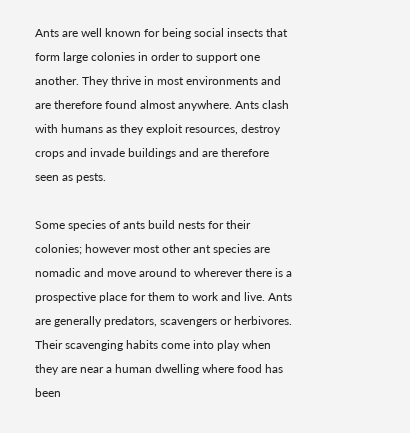Ants are well known for being social insects that form large colonies in order to support one another. They thrive in most environments and are therefore found almost anywhere. Ants clash with humans as they exploit resources, destroy crops and invade buildings and are therefore seen as pests.

Some species of ants build nests for their colonies; however most other ant species are nomadic and move around to wherever there is a prospective place for them to work and live. Ants are generally predators, scavengers or herbivores. Their scavenging habits come into play when they are near a human dwelling where food has been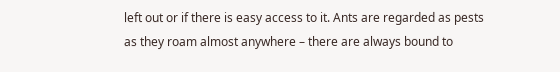left out or if there is easy access to it. Ants are regarded as pests as they roam almost anywhere – there are always bound to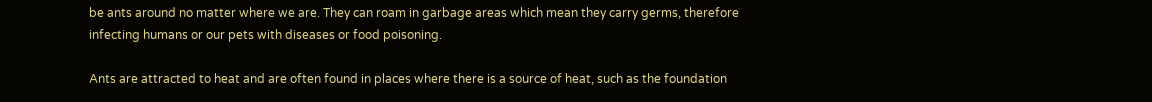be ants around no matter where we are. They can roam in garbage areas which mean they carry germs, therefore infecting humans or our pets with diseases or food poisoning.

Ants are attracted to heat and are often found in places where there is a source of heat, such as the foundation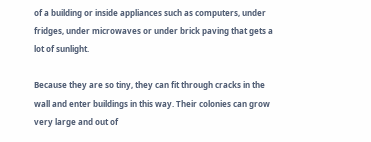of a building or inside appliances such as computers, under fridges, under microwaves or under brick paving that gets a lot of sunlight.

Because they are so tiny, they can fit through cracks in the wall and enter buildings in this way. Their colonies can grow very large and out of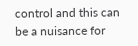control and this can be a nuisance for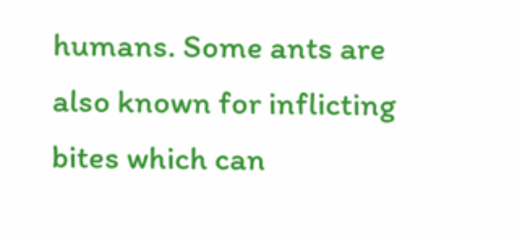humans. Some ants are also known for inflicting bites which can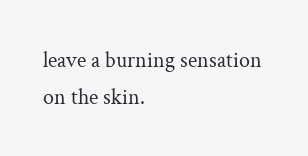leave a burning sensation on the skin.